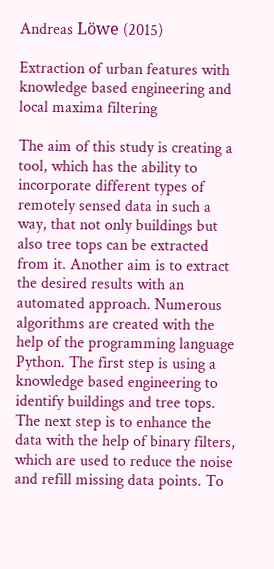Andreas Löwe (2015)

Extraction of urban features with knowledge based engineering and local maxima filtering

The aim of this study is creating a tool, which has the ability to incorporate different types of remotely sensed data in such a way, that not only buildings but also tree tops can be extracted from it. Another aim is to extract the desired results with an automated approach. Numerous algorithms are created with the help of the programming language Python. The first step is using a knowledge based engineering to identify buildings and tree tops. The next step is to enhance the data with the help of binary filters, which are used to reduce the noise and refill missing data points. To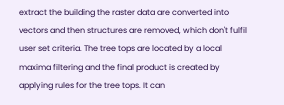extract the building the raster data are converted into vectors and then structures are removed, which don't fulfil user set criteria. The tree tops are located by a local maxima filtering and the final product is created by applying rules for the tree tops. It can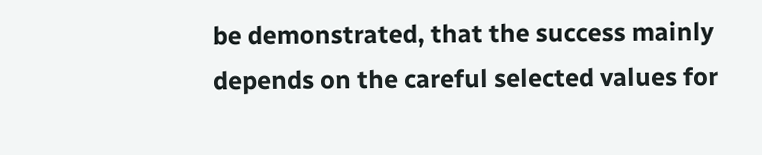be demonstrated, that the success mainly depends on the careful selected values for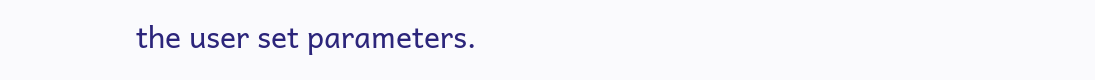the user set parameters.